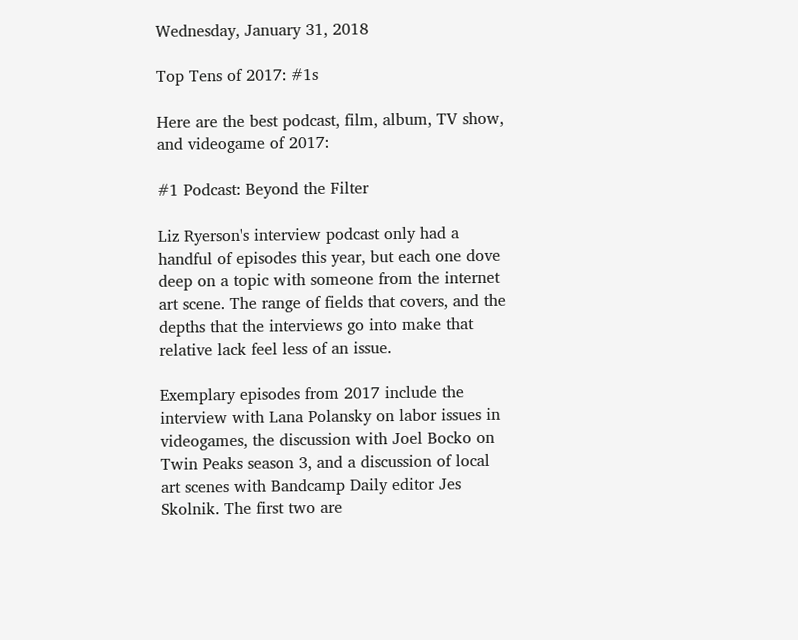Wednesday, January 31, 2018

Top Tens of 2017: #1s

Here are the best podcast, film, album, TV show, and videogame of 2017:

#1 Podcast: Beyond the Filter

Liz Ryerson's interview podcast only had a handful of episodes this year, but each one dove deep on a topic with someone from the internet art scene. The range of fields that covers, and the depths that the interviews go into make that relative lack feel less of an issue.

Exemplary episodes from 2017 include the interview with Lana Polansky on labor issues in videogames, the discussion with Joel Bocko on Twin Peaks season 3, and a discussion of local art scenes with Bandcamp Daily editor Jes Skolnik. The first two are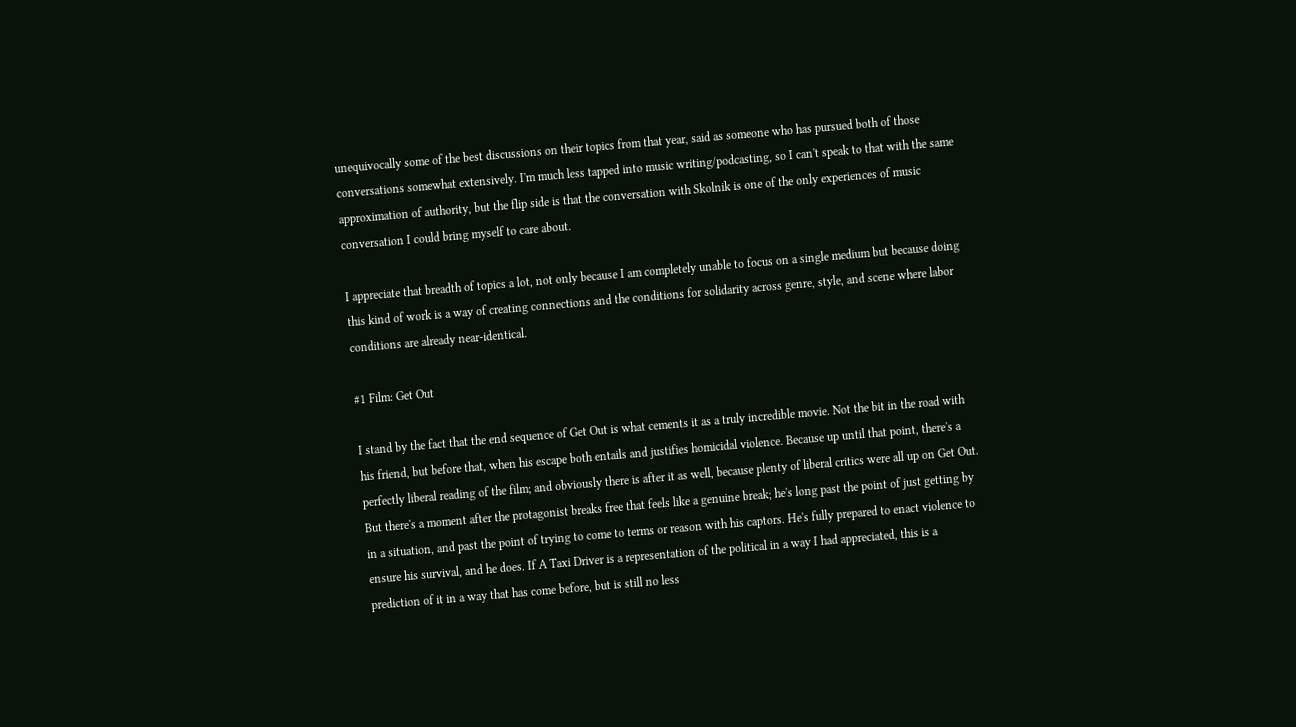unequivocally some of the best discussions on their topics from that year, said as someone who has pursued both of those conversations somewhat extensively. I'm much less tapped into music writing/podcasting, so I can't speak to that with the same approximation of authority, but the flip side is that the conversation with Skolnik is one of the only experiences of music conversation I could bring myself to care about.

I appreciate that breadth of topics a lot, not only because I am completely unable to focus on a single medium but because doing this kind of work is a way of creating connections and the conditions for solidarity across genre, style, and scene where labor conditions are already near-identical.

#1 Film: Get Out

I stand by the fact that the end sequence of Get Out is what cements it as a truly incredible movie. Not the bit in the road with his friend, but before that, when his escape both entails and justifies homicidal violence. Because up until that point, there's a perfectly liberal reading of the film; and obviously there is after it as well, because plenty of liberal critics were all up on Get Out. But there's a moment after the protagonist breaks free that feels like a genuine break; he's long past the point of just getting by in a situation, and past the point of trying to come to terms or reason with his captors. He's fully prepared to enact violence to ensure his survival, and he does. If A Taxi Driver is a representation of the political in a way I had appreciated, this is a prediction of it in a way that has come before, but is still no less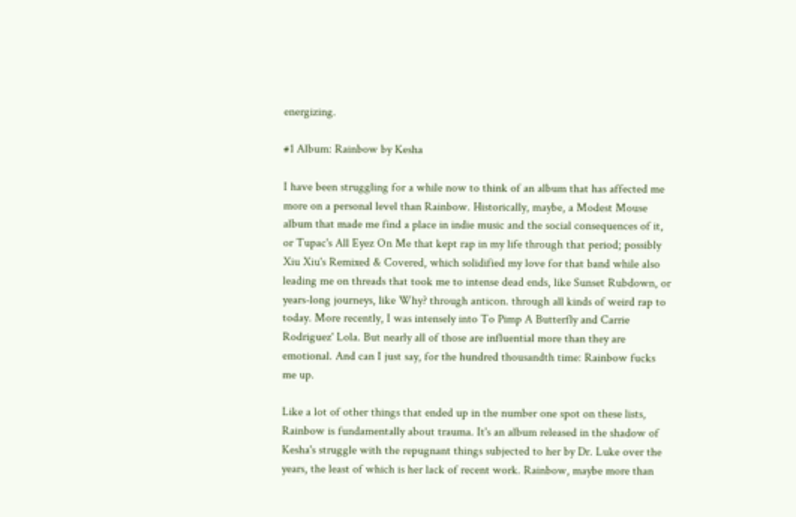energizing.

#1 Album: Rainbow by Kesha

I have been struggling for a while now to think of an album that has affected me more on a personal level than Rainbow. Historically, maybe, a Modest Mouse album that made me find a place in indie music and the social consequences of it, or Tupac's All Eyez On Me that kept rap in my life through that period; possibly Xiu Xiu's Remixed & Covered, which solidified my love for that band while also leading me on threads that took me to intense dead ends, like Sunset Rubdown, or years-long journeys, like Why? through anticon. through all kinds of weird rap to today. More recently, I was intensely into To Pimp A Butterfly and Carrie Rodriguez' Lola. But nearly all of those are influential more than they are emotional. And can I just say, for the hundred thousandth time: Rainbow fucks me up.

Like a lot of other things that ended up in the number one spot on these lists, Rainbow is fundamentally about trauma. It's an album released in the shadow of Kesha's struggle with the repugnant things subjected to her by Dr. Luke over the years, the least of which is her lack of recent work. Rainbow, maybe more than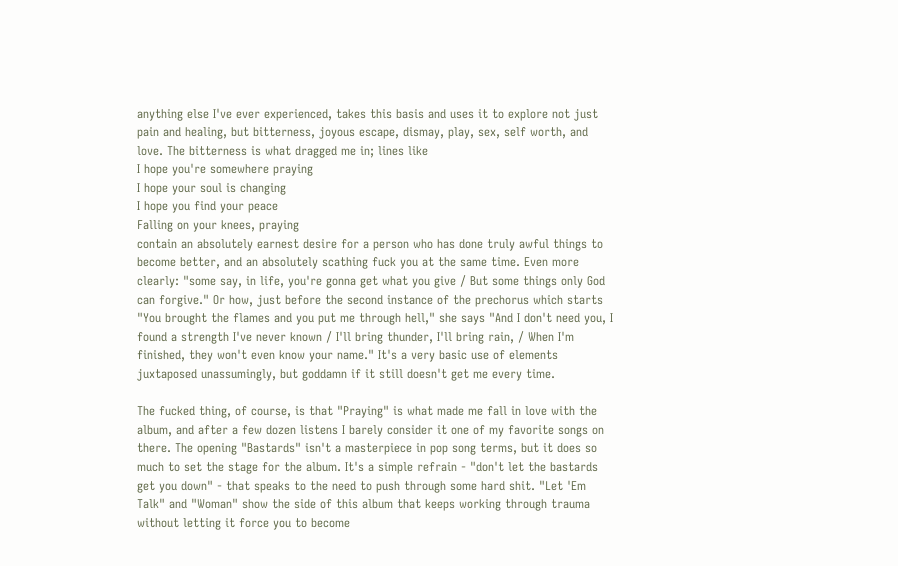anything else I've ever experienced, takes this basis and uses it to explore not just pain and healing, but bitterness, joyous escape, dismay, play, sex, self worth, and love. The bitterness is what dragged me in; lines like
I hope you're somewhere praying
I hope your soul is changing
I hope you find your peace
Falling on your knees, praying
contain an absolutely earnest desire for a person who has done truly awful things to become better, and an absolutely scathing fuck you at the same time. Even more clearly: "some say, in life, you're gonna get what you give / But some things only God can forgive." Or how, just before the second instance of the prechorus which starts "You brought the flames and you put me through hell," she says "And I don't need you, I found a strength I've never known / I'll bring thunder, I'll bring rain, / When I'm finished, they won't even know your name." It's a very basic use of elements juxtaposed unassumingly, but goddamn if it still doesn't get me every time.

The fucked thing, of course, is that "Praying" is what made me fall in love with the album, and after a few dozen listens I barely consider it one of my favorite songs on there. The opening "Bastards" isn't a masterpiece in pop song terms, but it does so much to set the stage for the album. It's a simple refrain - "don't let the bastards get you down" - that speaks to the need to push through some hard shit. "Let 'Em Talk" and "Woman" show the side of this album that keeps working through trauma without letting it force you to become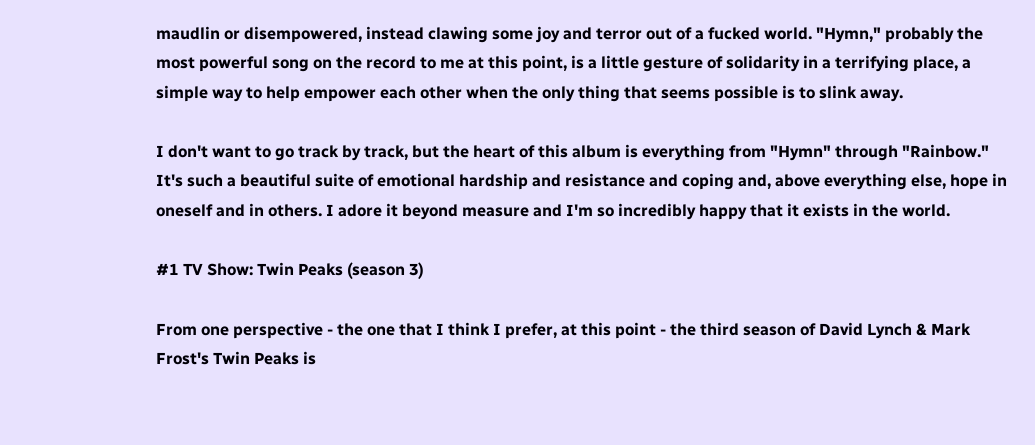maudlin or disempowered, instead clawing some joy and terror out of a fucked world. "Hymn," probably the most powerful song on the record to me at this point, is a little gesture of solidarity in a terrifying place, a simple way to help empower each other when the only thing that seems possible is to slink away.

I don't want to go track by track, but the heart of this album is everything from "Hymn" through "Rainbow." It's such a beautiful suite of emotional hardship and resistance and coping and, above everything else, hope in oneself and in others. I adore it beyond measure and I'm so incredibly happy that it exists in the world.

#1 TV Show: Twin Peaks (season 3)

From one perspective - the one that I think I prefer, at this point - the third season of David Lynch & Mark Frost's Twin Peaks is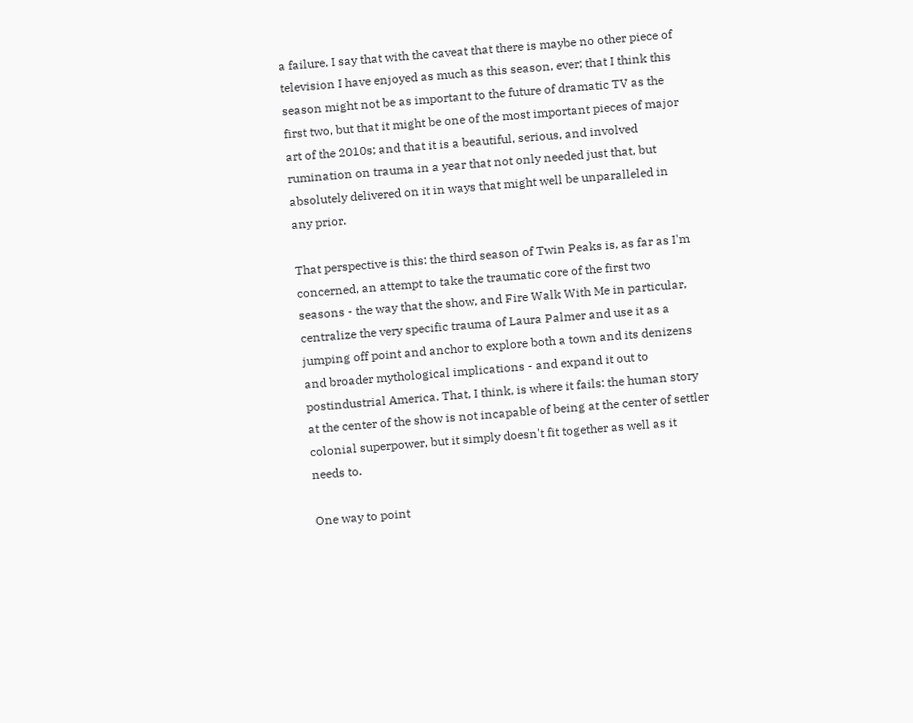a failure. I say that with the caveat that there is maybe no other piece of television I have enjoyed as much as this season, ever; that I think this season might not be as important to the future of dramatic TV as the first two, but that it might be one of the most important pieces of major art of the 2010s; and that it is a beautiful, serious, and involved rumination on trauma in a year that not only needed just that, but absolutely delivered on it in ways that might well be unparalleled in any prior.

That perspective is this: the third season of Twin Peaks is, as far as I'm concerned, an attempt to take the traumatic core of the first two seasons - the way that the show, and Fire Walk With Me in particular, centralize the very specific trauma of Laura Palmer and use it as a jumping off point and anchor to explore both a town and its denizens and broader mythological implications - and expand it out to postindustrial America. That, I think, is where it fails: the human story at the center of the show is not incapable of being at the center of settler colonial superpower, but it simply doesn't fit together as well as it needs to.

One way to point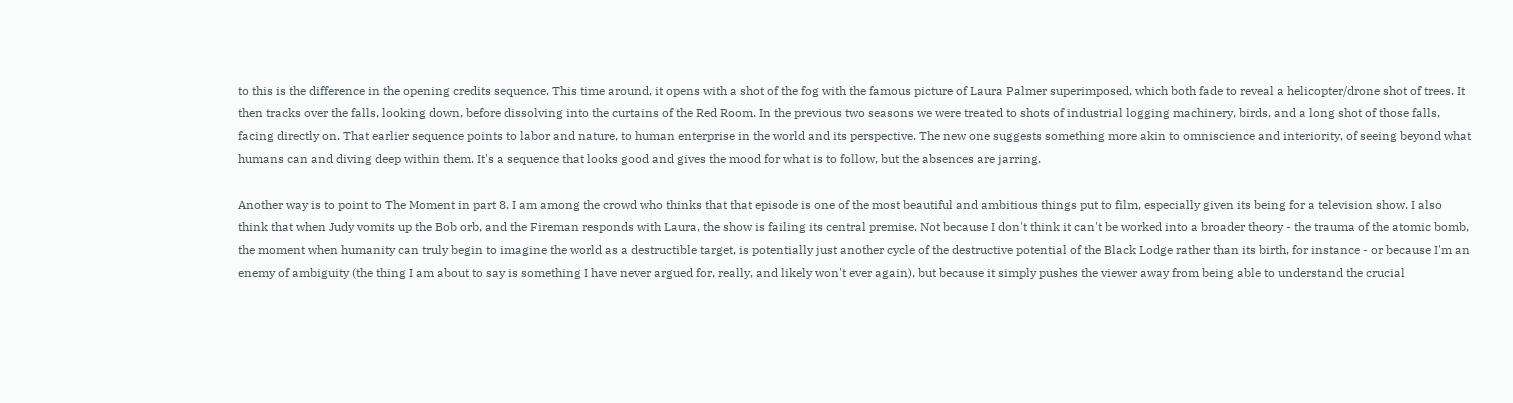to this is the difference in the opening credits sequence. This time around, it opens with a shot of the fog with the famous picture of Laura Palmer superimposed, which both fade to reveal a helicopter/drone shot of trees. It then tracks over the falls, looking down, before dissolving into the curtains of the Red Room. In the previous two seasons we were treated to shots of industrial logging machinery, birds, and a long shot of those falls, facing directly on. That earlier sequence points to labor and nature, to human enterprise in the world and its perspective. The new one suggests something more akin to omniscience and interiority, of seeing beyond what humans can and diving deep within them. It's a sequence that looks good and gives the mood for what is to follow, but the absences are jarring.

Another way is to point to The Moment in part 8. I am among the crowd who thinks that that episode is one of the most beautiful and ambitious things put to film, especially given its being for a television show. I also think that when Judy vomits up the Bob orb, and the Fireman responds with Laura, the show is failing its central premise. Not because I don't think it can't be worked into a broader theory - the trauma of the atomic bomb, the moment when humanity can truly begin to imagine the world as a destructible target, is potentially just another cycle of the destructive potential of the Black Lodge rather than its birth, for instance - or because I'm an enemy of ambiguity (the thing I am about to say is something I have never argued for, really, and likely won't ever again), but because it simply pushes the viewer away from being able to understand the crucial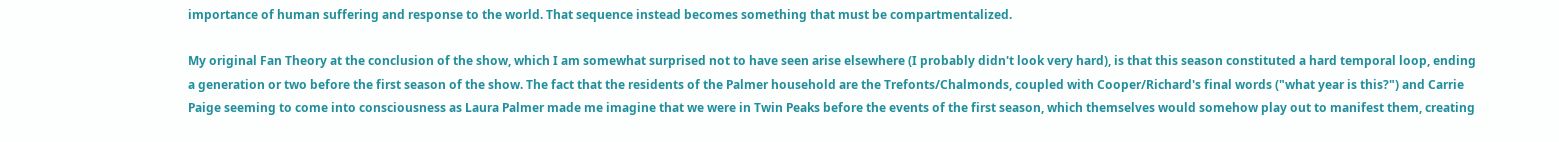importance of human suffering and response to the world. That sequence instead becomes something that must be compartmentalized.

My original Fan Theory at the conclusion of the show, which I am somewhat surprised not to have seen arise elsewhere (I probably didn't look very hard), is that this season constituted a hard temporal loop, ending a generation or two before the first season of the show. The fact that the residents of the Palmer household are the Trefonts/Chalmonds, coupled with Cooper/Richard's final words ("what year is this?") and Carrie Paige seeming to come into consciousness as Laura Palmer made me imagine that we were in Twin Peaks before the events of the first season, which themselves would somehow play out to manifest them, creating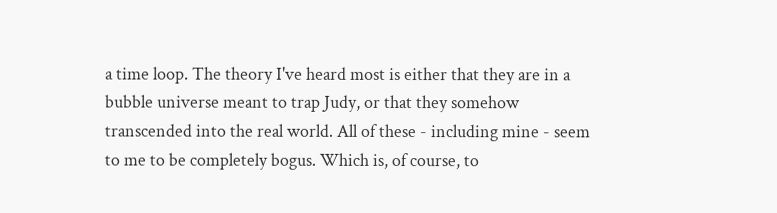a time loop. The theory I've heard most is either that they are in a bubble universe meant to trap Judy, or that they somehow transcended into the real world. All of these - including mine - seem to me to be completely bogus. Which is, of course, to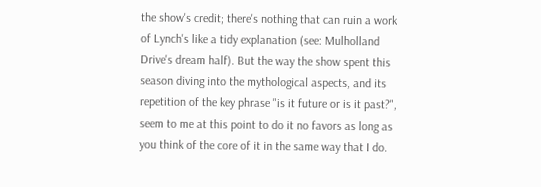the show's credit; there's nothing that can ruin a work of Lynch's like a tidy explanation (see: Mulholland Drive's dream half). But the way the show spent this season diving into the mythological aspects, and its repetition of the key phrase "is it future or is it past?", seem to me at this point to do it no favors as long as you think of the core of it in the same way that I do.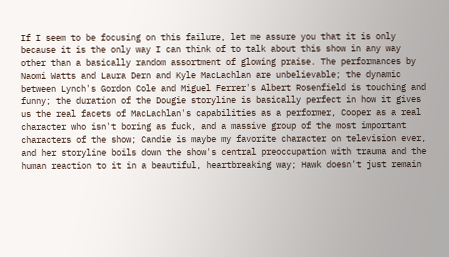If I seem to be focusing on this failure, let me assure you that it is only because it is the only way I can think of to talk about this show in any way other than a basically random assortment of glowing praise. The performances by Naomi Watts and Laura Dern and Kyle MacLachlan are unbelievable; the dynamic between Lynch's Gordon Cole and Miguel Ferrer's Albert Rosenfield is touching and funny; the duration of the Dougie storyline is basically perfect in how it gives us the real facets of MacLachlan's capabilities as a performer, Cooper as a real character who isn't boring as fuck, and a massive group of the most important characters of the show; Candie is maybe my favorite character on television ever, and her storyline boils down the show's central preoccupation with trauma and the human reaction to it in a beautiful, heartbreaking way; Hawk doesn't just remain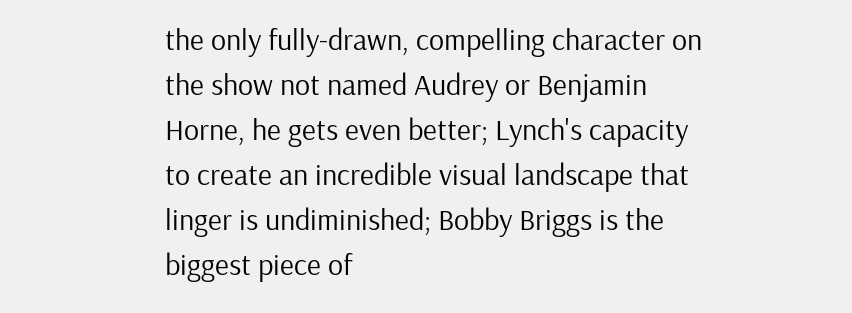the only fully-drawn, compelling character on the show not named Audrey or Benjamin Horne, he gets even better; Lynch's capacity to create an incredible visual landscape that linger is undiminished; Bobby Briggs is the biggest piece of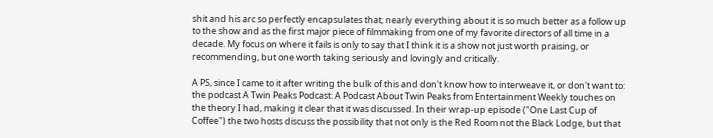shit and his arc so perfectly encapsulates that; nearly everything about it is so much better as a follow up to the show and as the first major piece of filmmaking from one of my favorite directors of all time in a decade. My focus on where it fails is only to say that I think it is a show not just worth praising, or recommending, but one worth taking seriously and lovingly and critically.

A PS, since I came to it after writing the bulk of this and don't know how to interweave it, or don't want to: the podcast A Twin Peaks Podcast: A Podcast About Twin Peaks from Entertainment Weekly touches on the theory I had, making it clear that it was discussed. In their wrap-up episode ("One Last Cup of Coffee") the two hosts discuss the possibility that not only is the Red Room not the Black Lodge, but that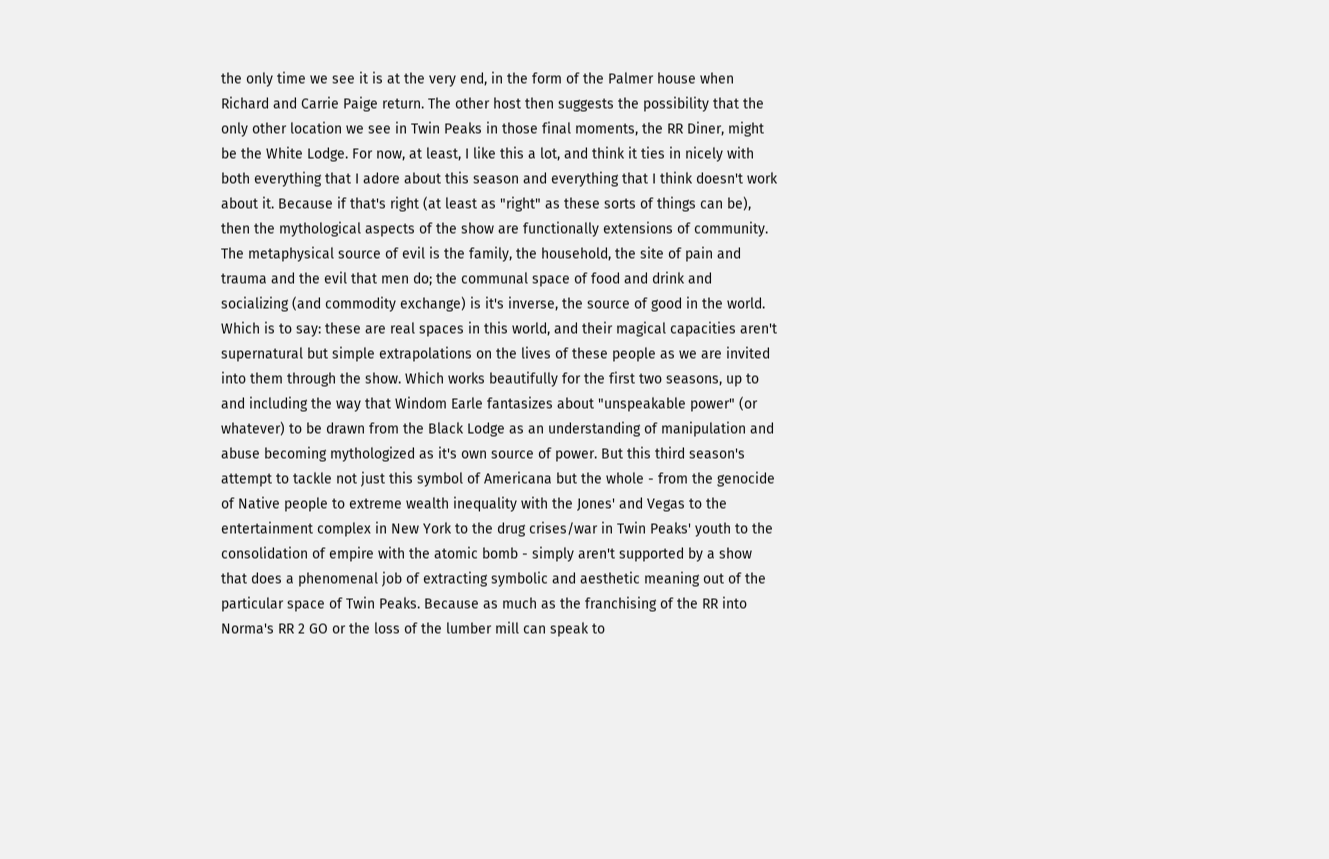the only time we see it is at the very end, in the form of the Palmer house when Richard and Carrie Paige return. The other host then suggests the possibility that the only other location we see in Twin Peaks in those final moments, the RR Diner, might be the White Lodge. For now, at least, I like this a lot, and think it ties in nicely with both everything that I adore about this season and everything that I think doesn't work about it. Because if that's right (at least as "right" as these sorts of things can be), then the mythological aspects of the show are functionally extensions of community. The metaphysical source of evil is the family, the household, the site of pain and trauma and the evil that men do; the communal space of food and drink and socializing (and commodity exchange) is it's inverse, the source of good in the world. Which is to say: these are real spaces in this world, and their magical capacities aren't supernatural but simple extrapolations on the lives of these people as we are invited into them through the show. Which works beautifully for the first two seasons, up to and including the way that Windom Earle fantasizes about "unspeakable power" (or whatever) to be drawn from the Black Lodge as an understanding of manipulation and abuse becoming mythologized as it's own source of power. But this third season's attempt to tackle not just this symbol of Americana but the whole - from the genocide of Native people to extreme wealth inequality with the Jones' and Vegas to the entertainment complex in New York to the drug crises/war in Twin Peaks' youth to the consolidation of empire with the atomic bomb - simply aren't supported by a show that does a phenomenal job of extracting symbolic and aesthetic meaning out of the particular space of Twin Peaks. Because as much as the franchising of the RR into Norma's RR 2 GO or the loss of the lumber mill can speak to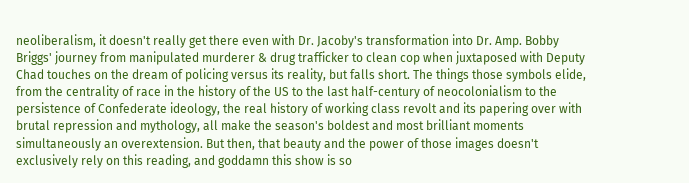neoliberalism, it doesn't really get there even with Dr. Jacoby's transformation into Dr. Amp. Bobby Briggs' journey from manipulated murderer & drug trafficker to clean cop when juxtaposed with Deputy Chad touches on the dream of policing versus its reality, but falls short. The things those symbols elide, from the centrality of race in the history of the US to the last half-century of neocolonialism to the persistence of Confederate ideology, the real history of working class revolt and its papering over with brutal repression and mythology, all make the season's boldest and most brilliant moments simultaneously an overextension. But then, that beauty and the power of those images doesn't exclusively rely on this reading, and goddamn this show is so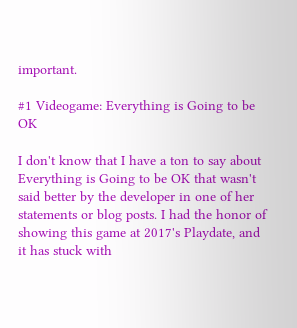important.

#1 Videogame: Everything is Going to be OK

I don't know that I have a ton to say about Everything is Going to be OK that wasn't said better by the developer in one of her statements or blog posts. I had the honor of showing this game at 2017's Playdate, and it has stuck with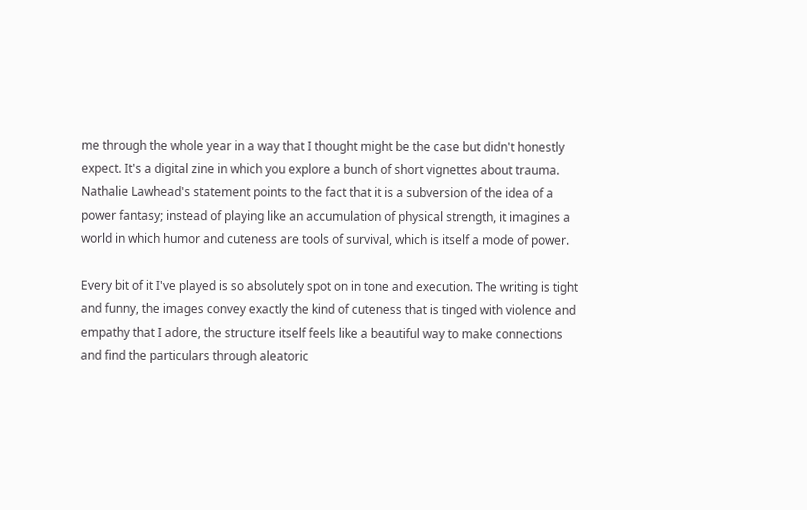me through the whole year in a way that I thought might be the case but didn't honestly expect. It's a digital zine in which you explore a bunch of short vignettes about trauma. Nathalie Lawhead's statement points to the fact that it is a subversion of the idea of a power fantasy; instead of playing like an accumulation of physical strength, it imagines a world in which humor and cuteness are tools of survival, which is itself a mode of power.

Every bit of it I've played is so absolutely spot on in tone and execution. The writing is tight and funny, the images convey exactly the kind of cuteness that is tinged with violence and empathy that I adore, the structure itself feels like a beautiful way to make connections and find the particulars through aleatoric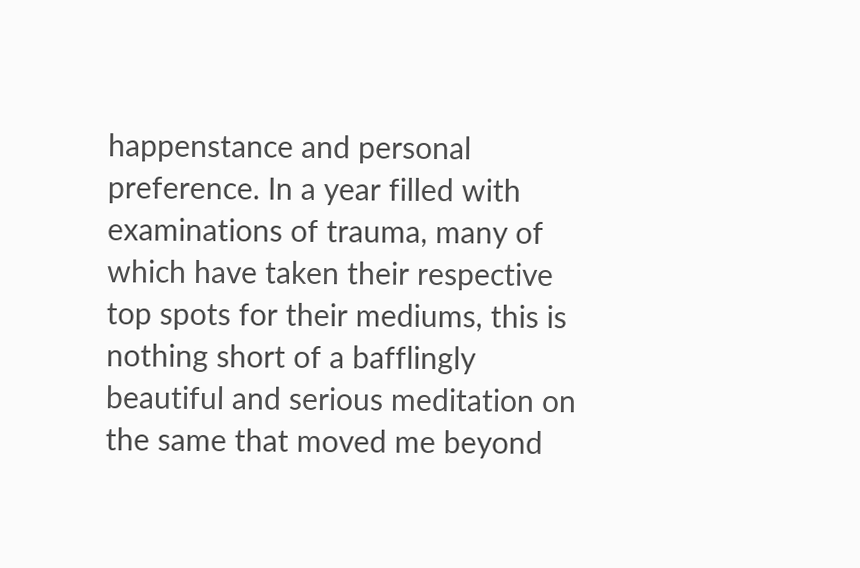happenstance and personal preference. In a year filled with examinations of trauma, many of which have taken their respective top spots for their mediums, this is nothing short of a bafflingly beautiful and serious meditation on the same that moved me beyond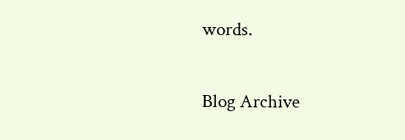words.

Blog Archive